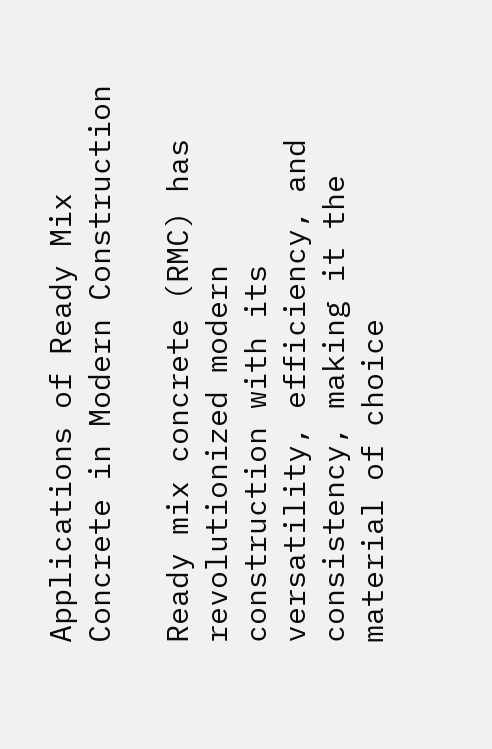Applications of Ready Mix Concrete in Modern Construction

Ready mix concrete (RMC) has revolutionized modern construction with its versatility, efficiency, and consistency, making it the material of choice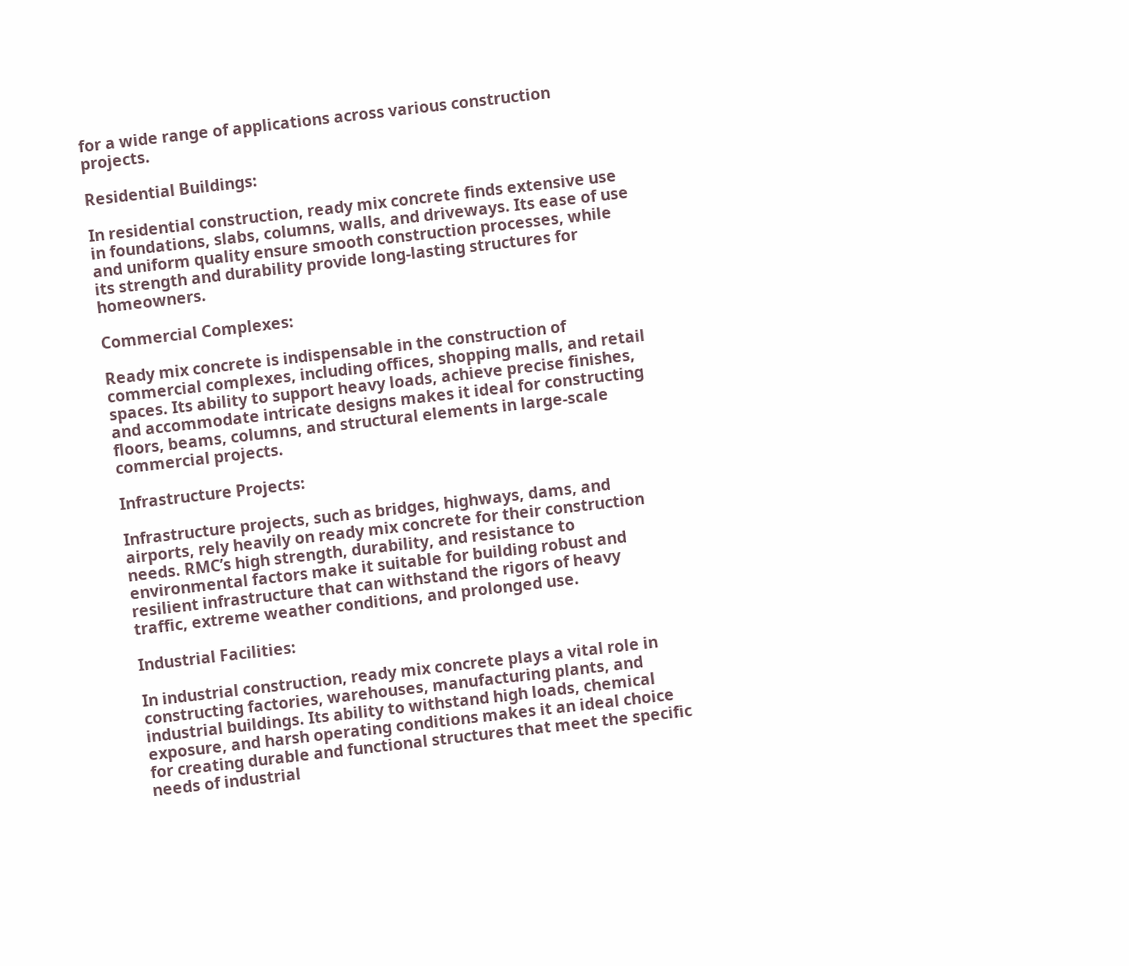for a wide range of applications across various construction projects.

Residential Buildings:

In residential construction, ready mix concrete finds extensive use in foundations, slabs, columns, walls, and driveways. Its ease of use and uniform quality ensure smooth construction processes, while its strength and durability provide long-lasting structures for homeowners.

Commercial Complexes:

Ready mix concrete is indispensable in the construction of commercial complexes, including offices, shopping malls, and retail spaces. Its ability to support heavy loads, achieve precise finishes, and accommodate intricate designs makes it ideal for constructing floors, beams, columns, and structural elements in large-scale commercial projects.

Infrastructure Projects:

Infrastructure projects, such as bridges, highways, dams, and airports, rely heavily on ready mix concrete for their construction needs. RMC’s high strength, durability, and resistance to environmental factors make it suitable for building robust and resilient infrastructure that can withstand the rigors of heavy traffic, extreme weather conditions, and prolonged use.

Industrial Facilities:

In industrial construction, ready mix concrete plays a vital role in constructing factories, warehouses, manufacturing plants, and industrial buildings. Its ability to withstand high loads, chemical exposure, and harsh operating conditions makes it an ideal choice for creating durable and functional structures that meet the specific needs of industrial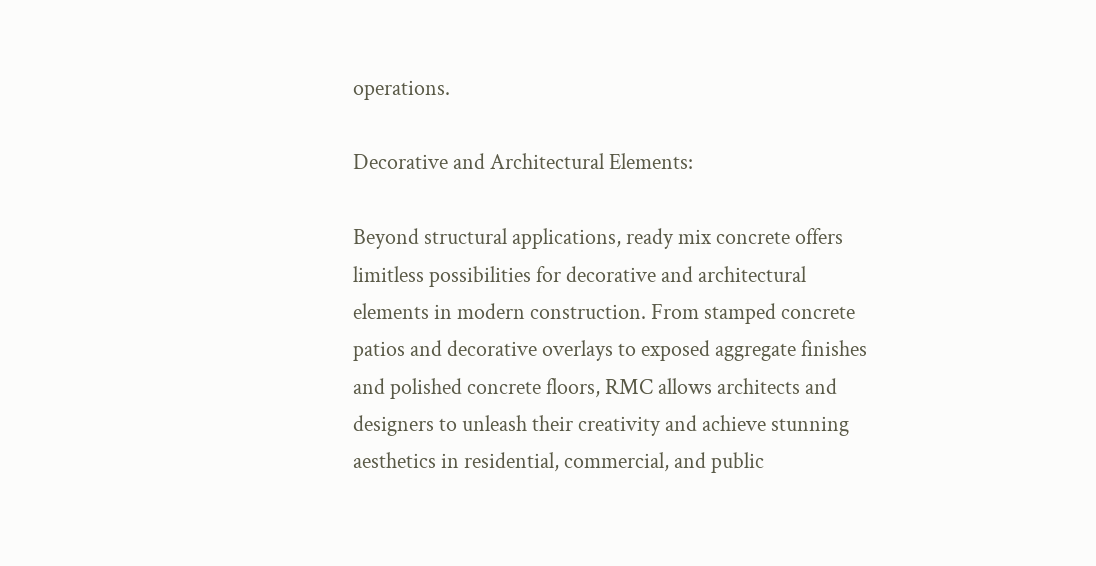operations.

Decorative and Architectural Elements:

Beyond structural applications, ready mix concrete offers limitless possibilities for decorative and architectural elements in modern construction. From stamped concrete patios and decorative overlays to exposed aggregate finishes and polished concrete floors, RMC allows architects and designers to unleash their creativity and achieve stunning aesthetics in residential, commercial, and public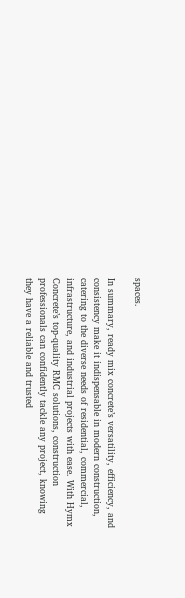spaces.

In summary, ready mix concrete’s versatility, efficiency, and consistency make it indispensable in modern construction, catering to the diverse needs of residential, commercial, infrastructure, and industrial projects with ease. With Hymx Concrete’s top-quality RMC solutions, construction professionals can confidently tackle any project, knowing they have a reliable and trusted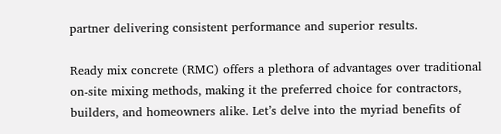partner delivering consistent performance and superior results.

Ready mix concrete (RMC) offers a plethora of advantages over traditional on-site mixing methods, making it the preferred choice for contractors, builders, and homeowners alike. Let’s delve into the myriad benefits of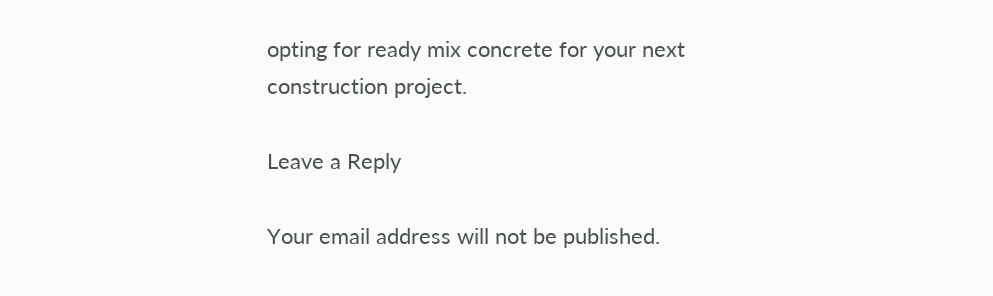opting for ready mix concrete for your next construction project.

Leave a Reply

Your email address will not be published.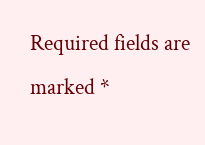Required fields are marked *